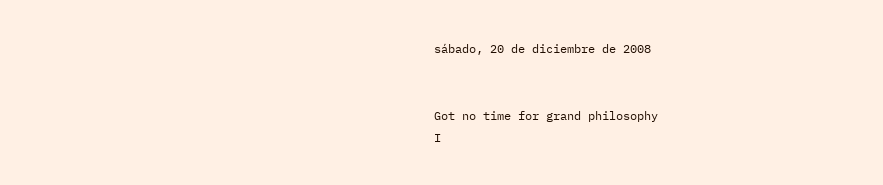sábado, 20 de diciembre de 2008


Got no time for grand philosophy
I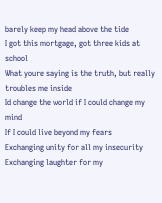barely keep my head above the tide
I got this mortgage, got three kids at school
What youre saying is the truth, but really troubles me inside
Id change the world if I could change my mind
If I could live beyond my fears
Exchanging unity for all my insecurity
Exchanging laughter for my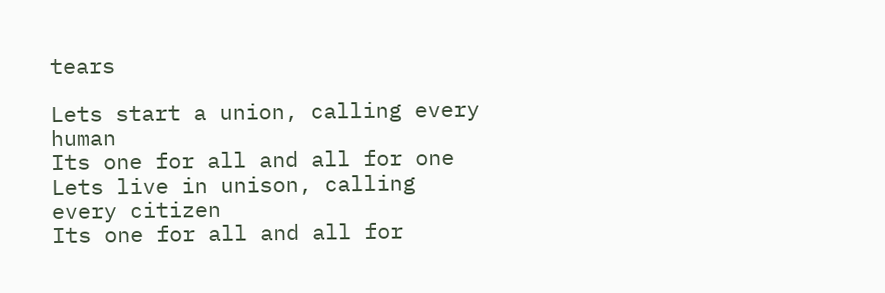tears

Lets start a union, calling every human
Its one for all and all for one
Lets live in unison, calling every citizen
Its one for all and all for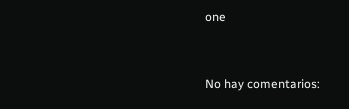one


No hay comentarios: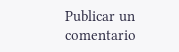Publicar un comentario